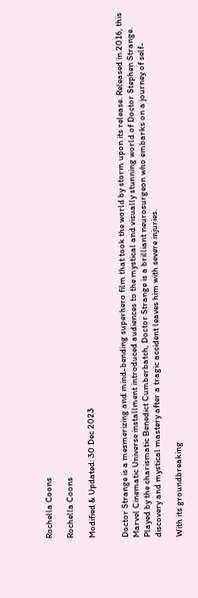Rochella Coons

Rochella Coons

Modified & Updated: 30 Dec 2023


Doctor Strange is a mesmerizing and mind-bending superhero film that took the world by storm upon its release. Released in 2016, this Marvel Cinematic Universe installment introduced audiences to the mystical and visually stunning world of Doctor Stephen Strange. Played by the charismatic Benedict Cumberbatch, Doctor Strange is a brilliant neurosurgeon who embarks on a journey of self-discovery and mystical mastery after a tragic accident leaves him with severe injuries.

With its groundbreaking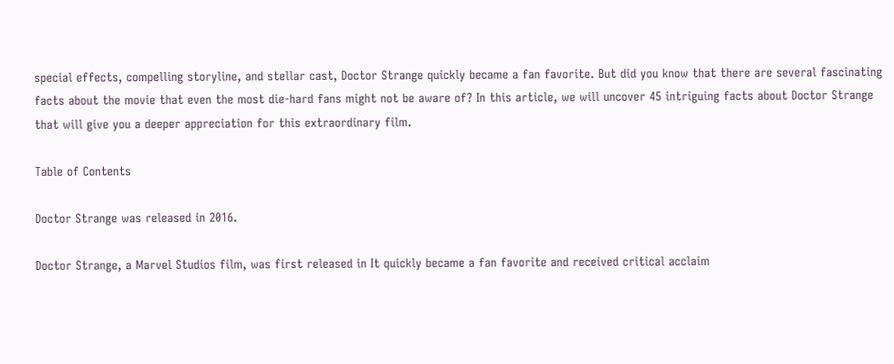special effects, compelling storyline, and stellar cast, Doctor Strange quickly became a fan favorite. But did you know that there are several fascinating facts about the movie that even the most die-hard fans might not be aware of? In this article, we will uncover 45 intriguing facts about Doctor Strange that will give you a deeper appreciation for this extraordinary film.

Table of Contents

Doctor Strange was released in 2016.

Doctor Strange, a Marvel Studios film, was first released in It quickly became a fan favorite and received critical acclaim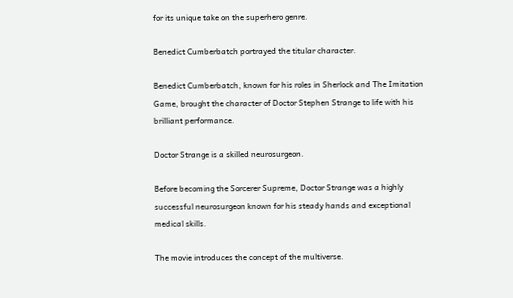for its unique take on the superhero genre.

Benedict Cumberbatch portrayed the titular character.

Benedict Cumberbatch, known for his roles in Sherlock and The Imitation Game, brought the character of Doctor Stephen Strange to life with his brilliant performance.

Doctor Strange is a skilled neurosurgeon.

Before becoming the Sorcerer Supreme, Doctor Strange was a highly successful neurosurgeon known for his steady hands and exceptional medical skills.

The movie introduces the concept of the multiverse.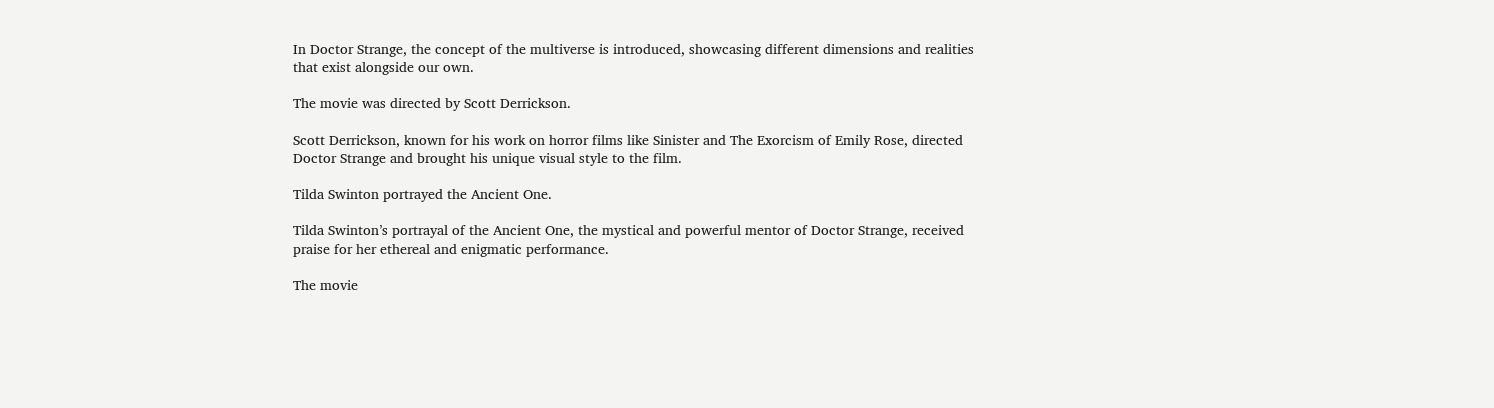In Doctor Strange, the concept of the multiverse is introduced, showcasing different dimensions and realities that exist alongside our own.

The movie was directed by Scott Derrickson.

Scott Derrickson, known for his work on horror films like Sinister and The Exorcism of Emily Rose, directed Doctor Strange and brought his unique visual style to the film.

Tilda Swinton portrayed the Ancient One.

Tilda Swinton’s portrayal of the Ancient One, the mystical and powerful mentor of Doctor Strange, received praise for her ethereal and enigmatic performance.

The movie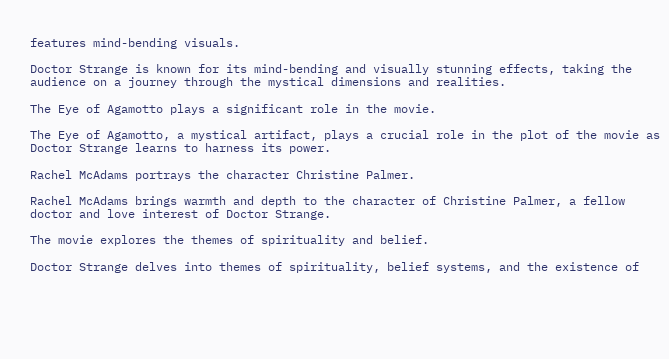features mind-bending visuals.

Doctor Strange is known for its mind-bending and visually stunning effects, taking the audience on a journey through the mystical dimensions and realities.

The Eye of Agamotto plays a significant role in the movie.

The Eye of Agamotto, a mystical artifact, plays a crucial role in the plot of the movie as Doctor Strange learns to harness its power.

Rachel McAdams portrays the character Christine Palmer.

Rachel McAdams brings warmth and depth to the character of Christine Palmer, a fellow doctor and love interest of Doctor Strange.

The movie explores the themes of spirituality and belief.

Doctor Strange delves into themes of spirituality, belief systems, and the existence of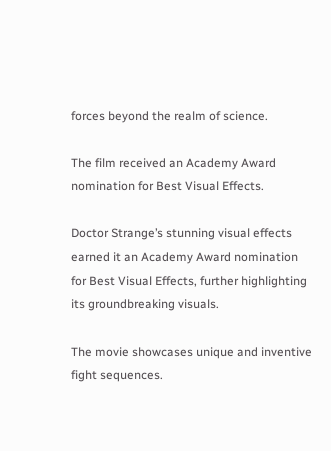forces beyond the realm of science.

The film received an Academy Award nomination for Best Visual Effects.

Doctor Strange’s stunning visual effects earned it an Academy Award nomination for Best Visual Effects, further highlighting its groundbreaking visuals.

The movie showcases unique and inventive fight sequences.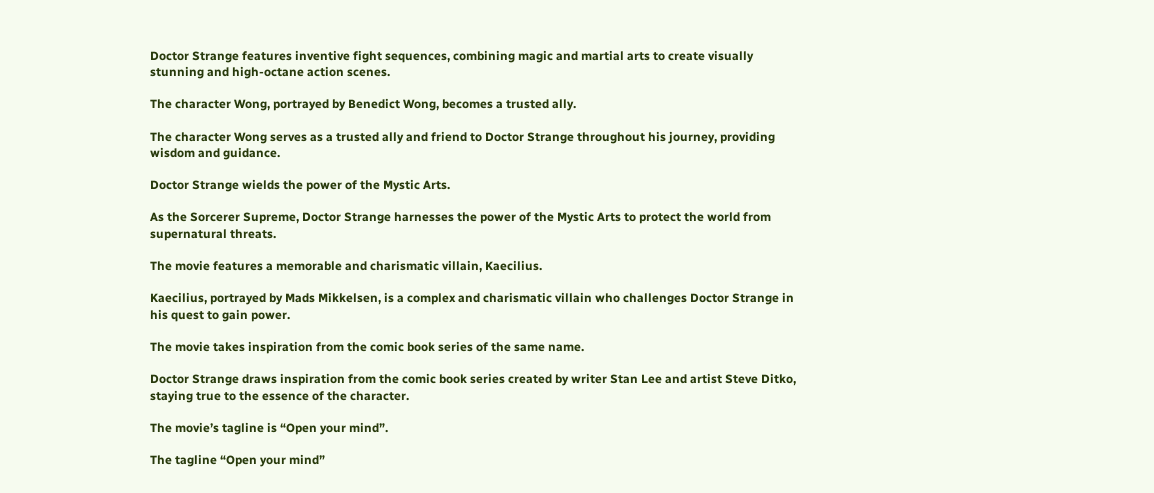Doctor Strange features inventive fight sequences, combining magic and martial arts to create visually stunning and high-octane action scenes.

The character Wong, portrayed by Benedict Wong, becomes a trusted ally.

The character Wong serves as a trusted ally and friend to Doctor Strange throughout his journey, providing wisdom and guidance.

Doctor Strange wields the power of the Mystic Arts.

As the Sorcerer Supreme, Doctor Strange harnesses the power of the Mystic Arts to protect the world from supernatural threats.

The movie features a memorable and charismatic villain, Kaecilius.

Kaecilius, portrayed by Mads Mikkelsen, is a complex and charismatic villain who challenges Doctor Strange in his quest to gain power.

The movie takes inspiration from the comic book series of the same name.

Doctor Strange draws inspiration from the comic book series created by writer Stan Lee and artist Steve Ditko, staying true to the essence of the character.

The movie’s tagline is “Open your mind”.

The tagline “Open your mind”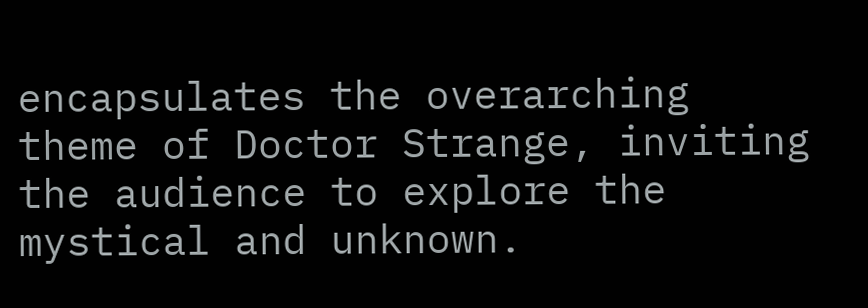encapsulates the overarching theme of Doctor Strange, inviting the audience to explore the mystical and unknown.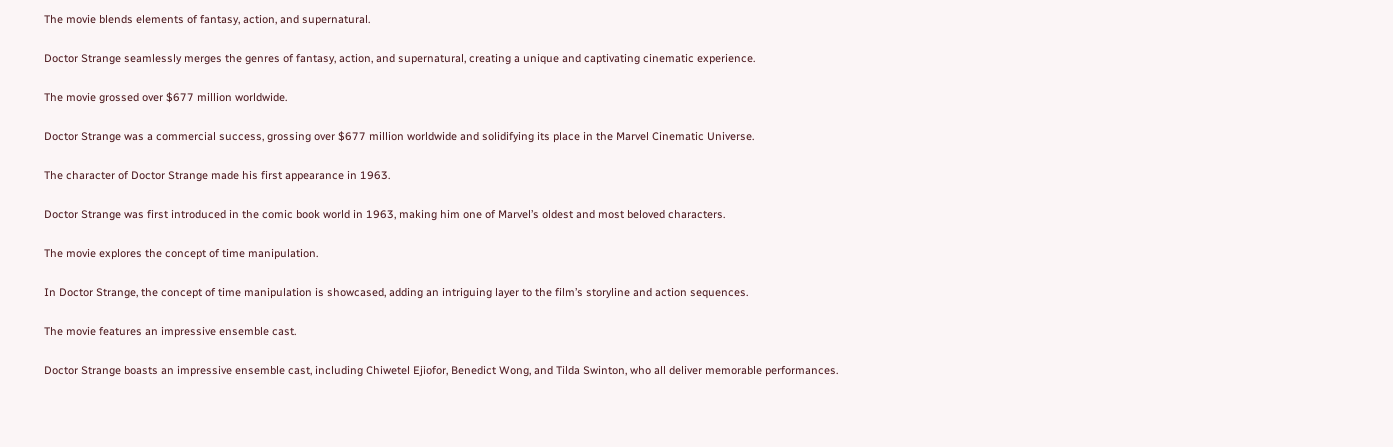The movie blends elements of fantasy, action, and supernatural.

Doctor Strange seamlessly merges the genres of fantasy, action, and supernatural, creating a unique and captivating cinematic experience.

The movie grossed over $677 million worldwide.

Doctor Strange was a commercial success, grossing over $677 million worldwide and solidifying its place in the Marvel Cinematic Universe.

The character of Doctor Strange made his first appearance in 1963.

Doctor Strange was first introduced in the comic book world in 1963, making him one of Marvel’s oldest and most beloved characters.

The movie explores the concept of time manipulation.

In Doctor Strange, the concept of time manipulation is showcased, adding an intriguing layer to the film’s storyline and action sequences.

The movie features an impressive ensemble cast.

Doctor Strange boasts an impressive ensemble cast, including Chiwetel Ejiofor, Benedict Wong, and Tilda Swinton, who all deliver memorable performances.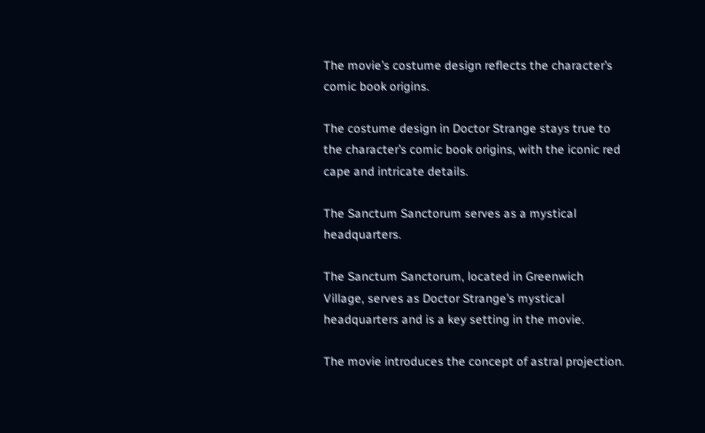The movie’s costume design reflects the character’s comic book origins.

The costume design in Doctor Strange stays true to the character’s comic book origins, with the iconic red cape and intricate details.

The Sanctum Sanctorum serves as a mystical headquarters.

The Sanctum Sanctorum, located in Greenwich Village, serves as Doctor Strange’s mystical headquarters and is a key setting in the movie.

The movie introduces the concept of astral projection.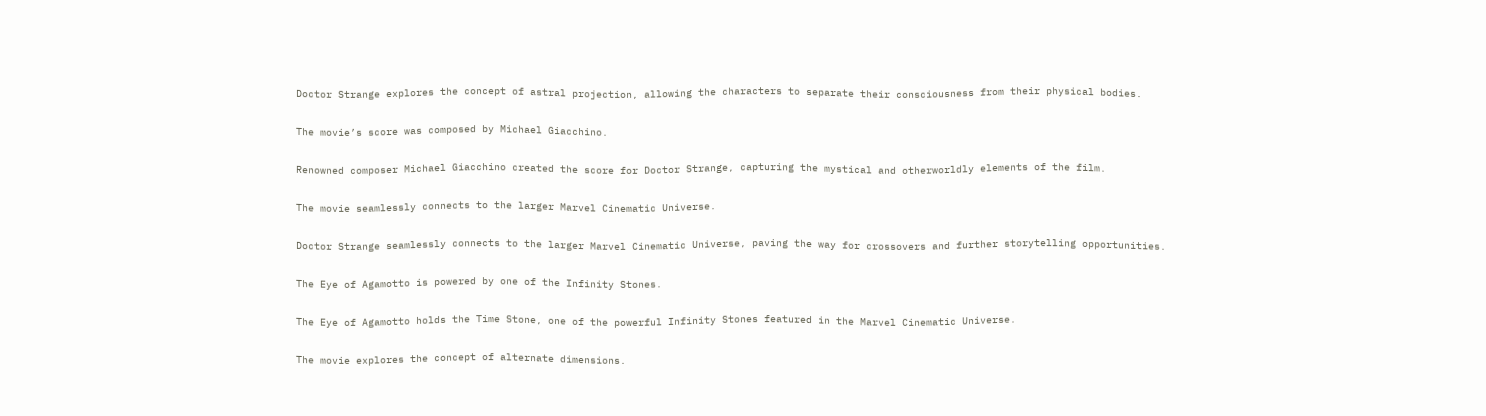Doctor Strange explores the concept of astral projection, allowing the characters to separate their consciousness from their physical bodies.

The movie’s score was composed by Michael Giacchino.

Renowned composer Michael Giacchino created the score for Doctor Strange, capturing the mystical and otherworldly elements of the film.

The movie seamlessly connects to the larger Marvel Cinematic Universe.

Doctor Strange seamlessly connects to the larger Marvel Cinematic Universe, paving the way for crossovers and further storytelling opportunities.

The Eye of Agamotto is powered by one of the Infinity Stones.

The Eye of Agamotto holds the Time Stone, one of the powerful Infinity Stones featured in the Marvel Cinematic Universe.

The movie explores the concept of alternate dimensions.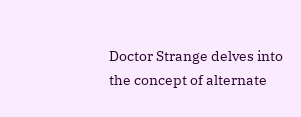Doctor Strange delves into the concept of alternate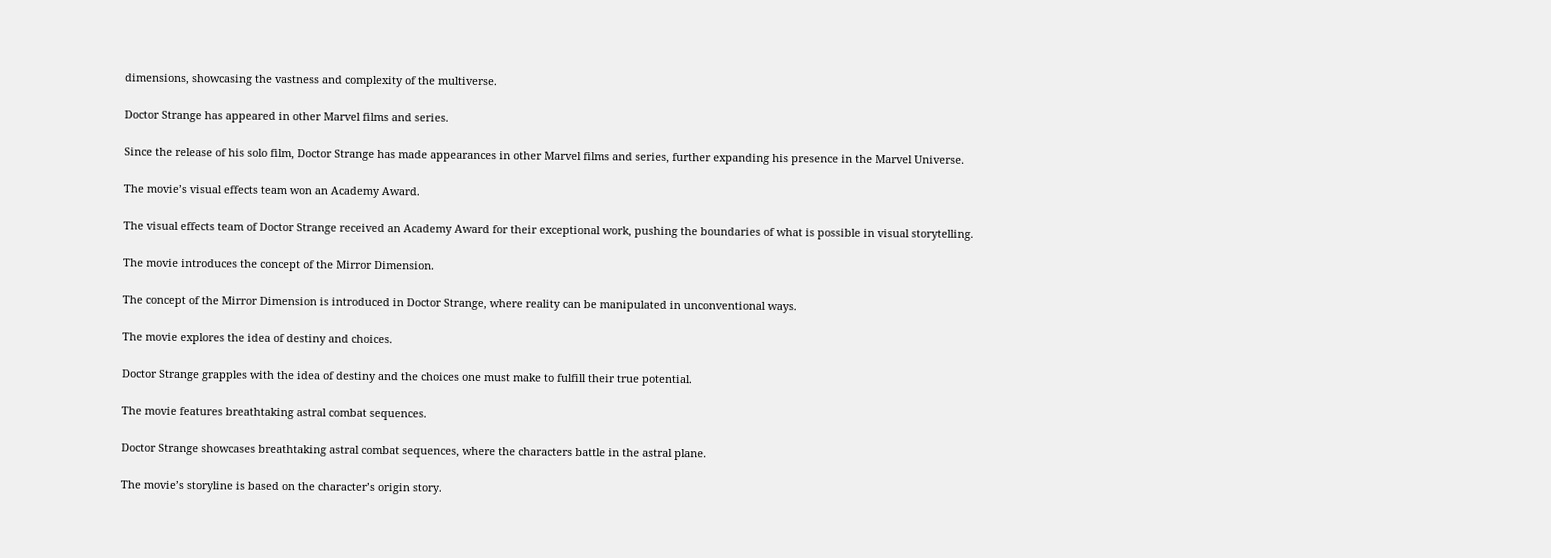dimensions, showcasing the vastness and complexity of the multiverse.

Doctor Strange has appeared in other Marvel films and series.

Since the release of his solo film, Doctor Strange has made appearances in other Marvel films and series, further expanding his presence in the Marvel Universe.

The movie’s visual effects team won an Academy Award.

The visual effects team of Doctor Strange received an Academy Award for their exceptional work, pushing the boundaries of what is possible in visual storytelling.

The movie introduces the concept of the Mirror Dimension.

The concept of the Mirror Dimension is introduced in Doctor Strange, where reality can be manipulated in unconventional ways.

The movie explores the idea of destiny and choices.

Doctor Strange grapples with the idea of destiny and the choices one must make to fulfill their true potential.

The movie features breathtaking astral combat sequences.

Doctor Strange showcases breathtaking astral combat sequences, where the characters battle in the astral plane.

The movie’s storyline is based on the character’s origin story.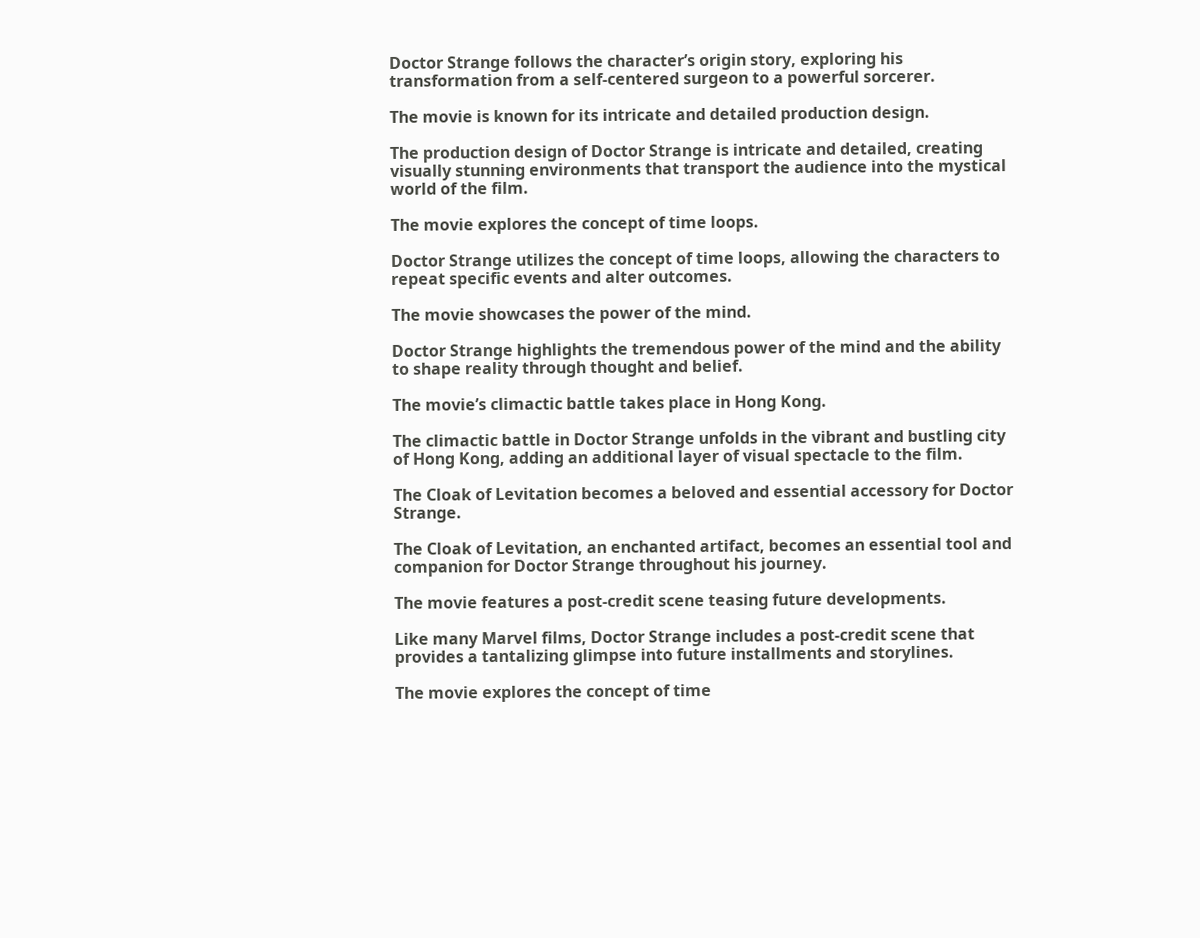Doctor Strange follows the character’s origin story, exploring his transformation from a self-centered surgeon to a powerful sorcerer.

The movie is known for its intricate and detailed production design.

The production design of Doctor Strange is intricate and detailed, creating visually stunning environments that transport the audience into the mystical world of the film.

The movie explores the concept of time loops.

Doctor Strange utilizes the concept of time loops, allowing the characters to repeat specific events and alter outcomes.

The movie showcases the power of the mind.

Doctor Strange highlights the tremendous power of the mind and the ability to shape reality through thought and belief.

The movie’s climactic battle takes place in Hong Kong.

The climactic battle in Doctor Strange unfolds in the vibrant and bustling city of Hong Kong, adding an additional layer of visual spectacle to the film.

The Cloak of Levitation becomes a beloved and essential accessory for Doctor Strange.

The Cloak of Levitation, an enchanted artifact, becomes an essential tool and companion for Doctor Strange throughout his journey.

The movie features a post-credit scene teasing future developments.

Like many Marvel films, Doctor Strange includes a post-credit scene that provides a tantalizing glimpse into future installments and storylines.

The movie explores the concept of time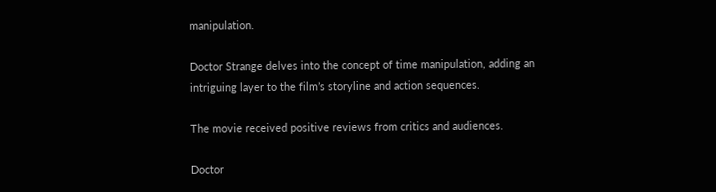manipulation.

Doctor Strange delves into the concept of time manipulation, adding an intriguing layer to the film’s storyline and action sequences.

The movie received positive reviews from critics and audiences.

Doctor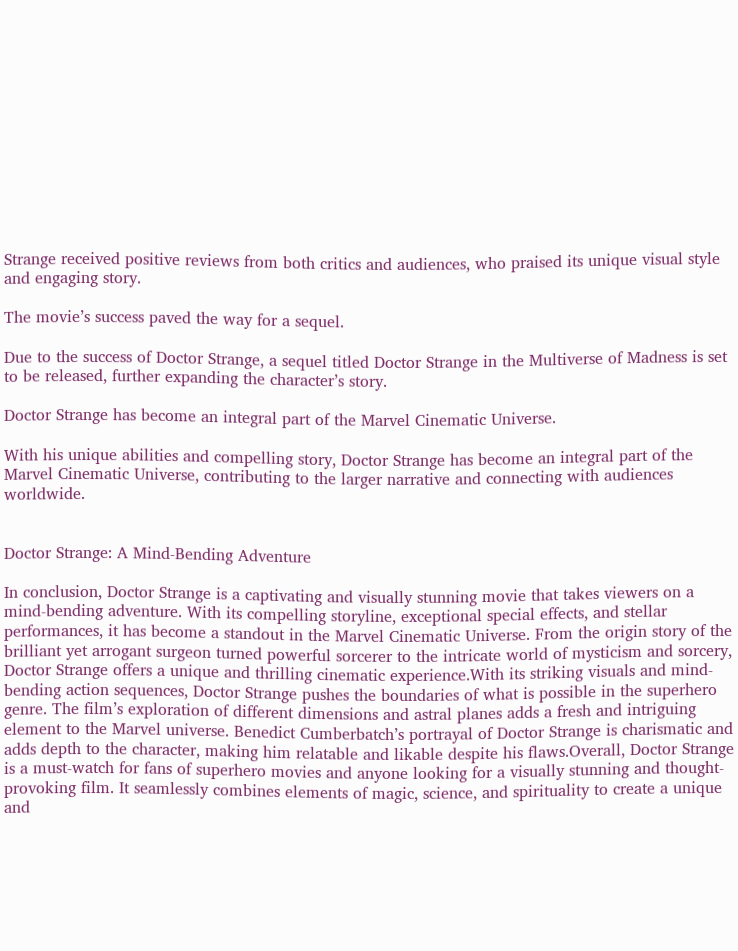Strange received positive reviews from both critics and audiences, who praised its unique visual style and engaging story.

The movie’s success paved the way for a sequel.

Due to the success of Doctor Strange, a sequel titled Doctor Strange in the Multiverse of Madness is set to be released, further expanding the character’s story.

Doctor Strange has become an integral part of the Marvel Cinematic Universe.

With his unique abilities and compelling story, Doctor Strange has become an integral part of the Marvel Cinematic Universe, contributing to the larger narrative and connecting with audiences worldwide.


Doctor Strange: A Mind-Bending Adventure

In conclusion, Doctor Strange is a captivating and visually stunning movie that takes viewers on a mind-bending adventure. With its compelling storyline, exceptional special effects, and stellar performances, it has become a standout in the Marvel Cinematic Universe. From the origin story of the brilliant yet arrogant surgeon turned powerful sorcerer to the intricate world of mysticism and sorcery, Doctor Strange offers a unique and thrilling cinematic experience.With its striking visuals and mind-bending action sequences, Doctor Strange pushes the boundaries of what is possible in the superhero genre. The film’s exploration of different dimensions and astral planes adds a fresh and intriguing element to the Marvel universe. Benedict Cumberbatch’s portrayal of Doctor Strange is charismatic and adds depth to the character, making him relatable and likable despite his flaws.Overall, Doctor Strange is a must-watch for fans of superhero movies and anyone looking for a visually stunning and thought-provoking film. It seamlessly combines elements of magic, science, and spirituality to create a unique and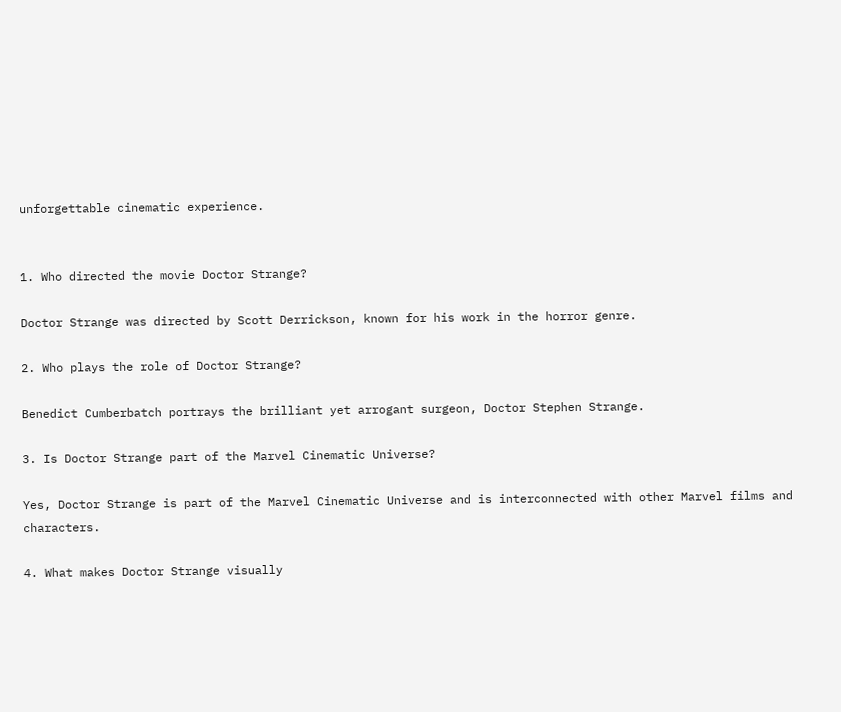unforgettable cinematic experience.


1. Who directed the movie Doctor Strange?

Doctor Strange was directed by Scott Derrickson, known for his work in the horror genre.

2. Who plays the role of Doctor Strange?

Benedict Cumberbatch portrays the brilliant yet arrogant surgeon, Doctor Stephen Strange.

3. Is Doctor Strange part of the Marvel Cinematic Universe?

Yes, Doctor Strange is part of the Marvel Cinematic Universe and is interconnected with other Marvel films and characters.

4. What makes Doctor Strange visually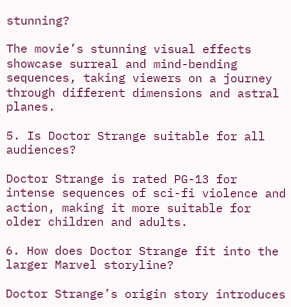stunning?

The movie’s stunning visual effects showcase surreal and mind-bending sequences, taking viewers on a journey through different dimensions and astral planes.

5. Is Doctor Strange suitable for all audiences?

Doctor Strange is rated PG-13 for intense sequences of sci-fi violence and action, making it more suitable for older children and adults.

6. How does Doctor Strange fit into the larger Marvel storyline?

Doctor Strange’s origin story introduces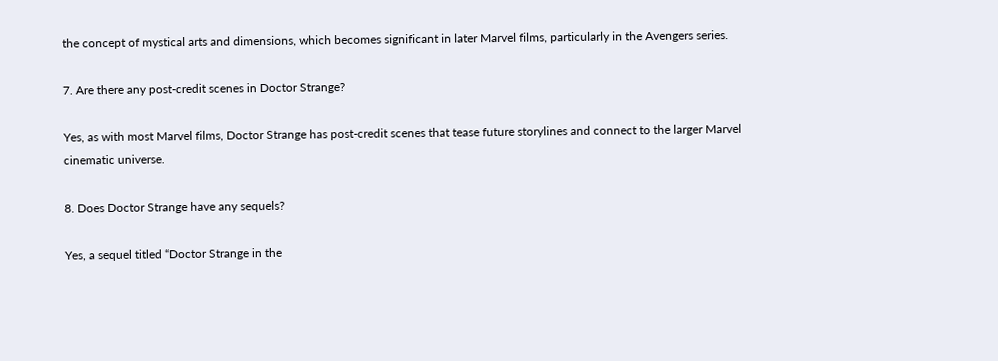the concept of mystical arts and dimensions, which becomes significant in later Marvel films, particularly in the Avengers series.

7. Are there any post-credit scenes in Doctor Strange?

Yes, as with most Marvel films, Doctor Strange has post-credit scenes that tease future storylines and connect to the larger Marvel cinematic universe.

8. Does Doctor Strange have any sequels?

Yes, a sequel titled “Doctor Strange in the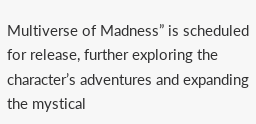Multiverse of Madness” is scheduled for release, further exploring the character’s adventures and expanding the mystical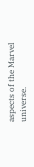aspects of the Marvel universe.